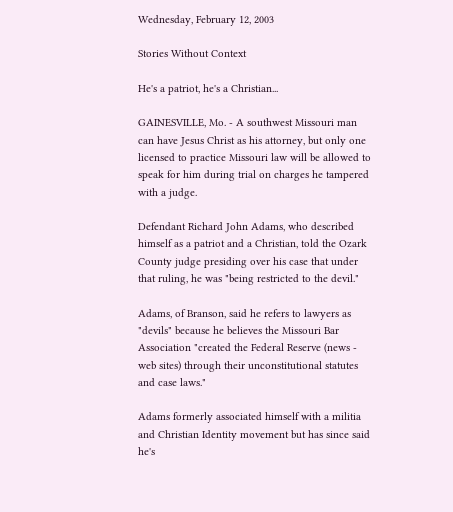Wednesday, February 12, 2003

Stories Without Context

He's a patriot, he's a Christian...

GAINESVILLE, Mo. - A southwest Missouri man can have Jesus Christ as his attorney, but only one licensed to practice Missouri law will be allowed to speak for him during trial on charges he tampered with a judge.

Defendant Richard John Adams, who described himself as a patriot and a Christian, told the Ozark County judge presiding over his case that under that ruling, he was "being restricted to the devil."

Adams, of Branson, said he refers to lawyers as "devils" because he believes the Missouri Bar Association "created the Federal Reserve (news - web sites) through their unconstitutional statutes and case laws."

Adams formerly associated himself with a militia and Christian Identity movement but has since said he's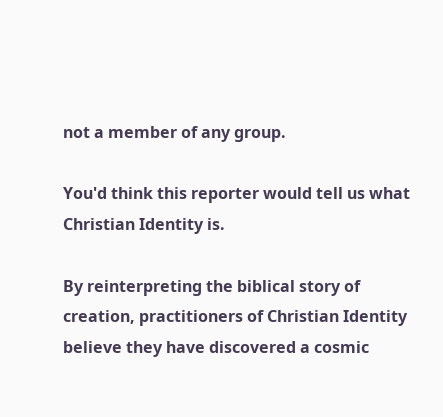not a member of any group.

You'd think this reporter would tell us what Christian Identity is.

By reinterpreting the biblical story of creation, practitioners of Christian Identity believe they have discovered a cosmic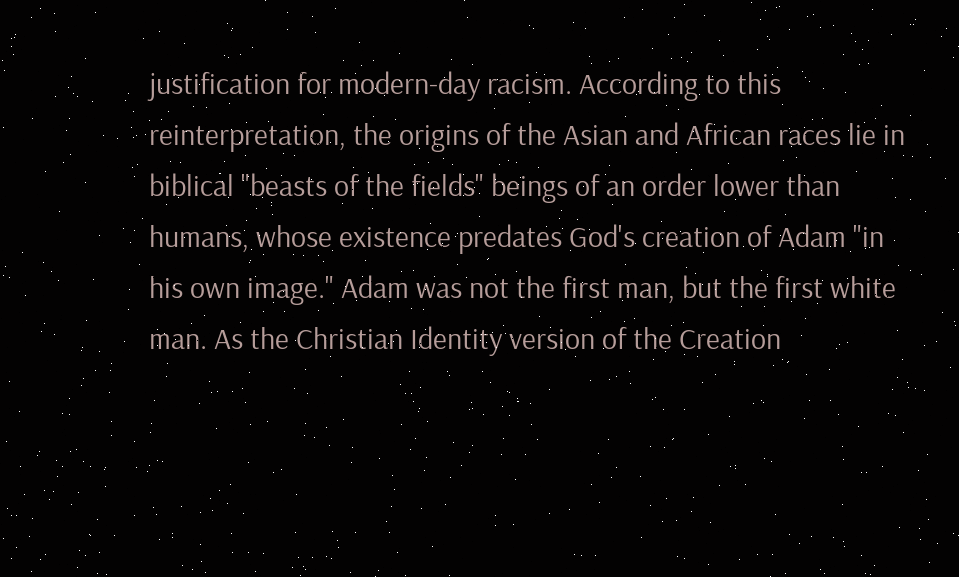justification for modern-day racism. According to this reinterpretation, the origins of the Asian and African races lie in biblical "beasts of the fields" beings of an order lower than humans, whose existence predates God's creation of Adam "in his own image." Adam was not the first man, but the first white man. As the Christian Identity version of the Creation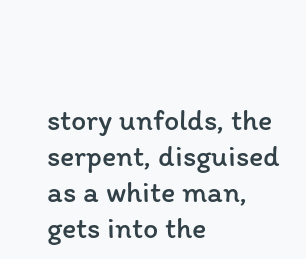story unfolds, the serpent, disguised as a white man, gets into the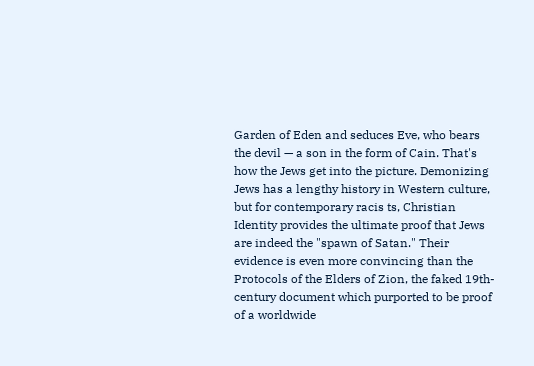Garden of Eden and seduces Eve, who bears the devil — a son in the form of Cain. That's how the Jews get into the picture. Demonizing Jews has a lengthy history in Western culture, but for contemporary racis ts, Christian Identity provides the ultimate proof that Jews are indeed the "spawn of Satan." Their evidence is even more convincing than the Protocols of the Elders of Zion, the faked 19th-century document which purported to be proof of a worldwide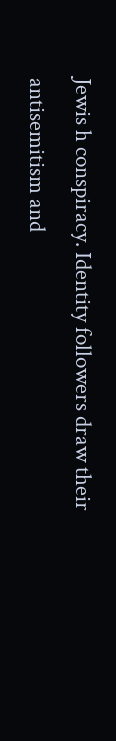Jewis h conspiracy. Identity followers draw their antisemitism and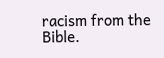racism from the Bible.